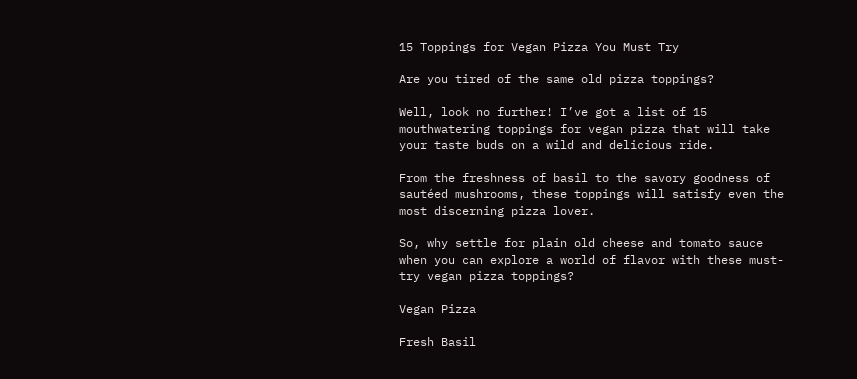15 Toppings for Vegan Pizza You Must Try

Are you tired of the same old pizza toppings?

Well, look no further! I’ve got a list of 15 mouthwatering toppings for vegan pizza that will take your taste buds on a wild and delicious ride.

From the freshness of basil to the savory goodness of sautéed mushrooms, these toppings will satisfy even the most discerning pizza lover.

So, why settle for plain old cheese and tomato sauce when you can explore a world of flavor with these must-try vegan pizza toppings?

Vegan Pizza

Fresh Basil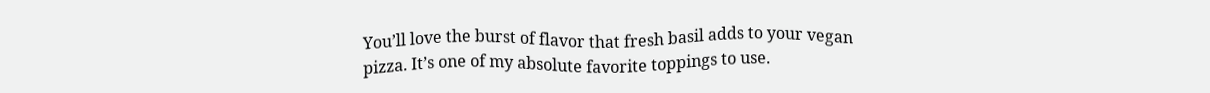You’ll love the burst of flavor that fresh basil adds to your vegan pizza. It’s one of my absolute favorite toppings to use.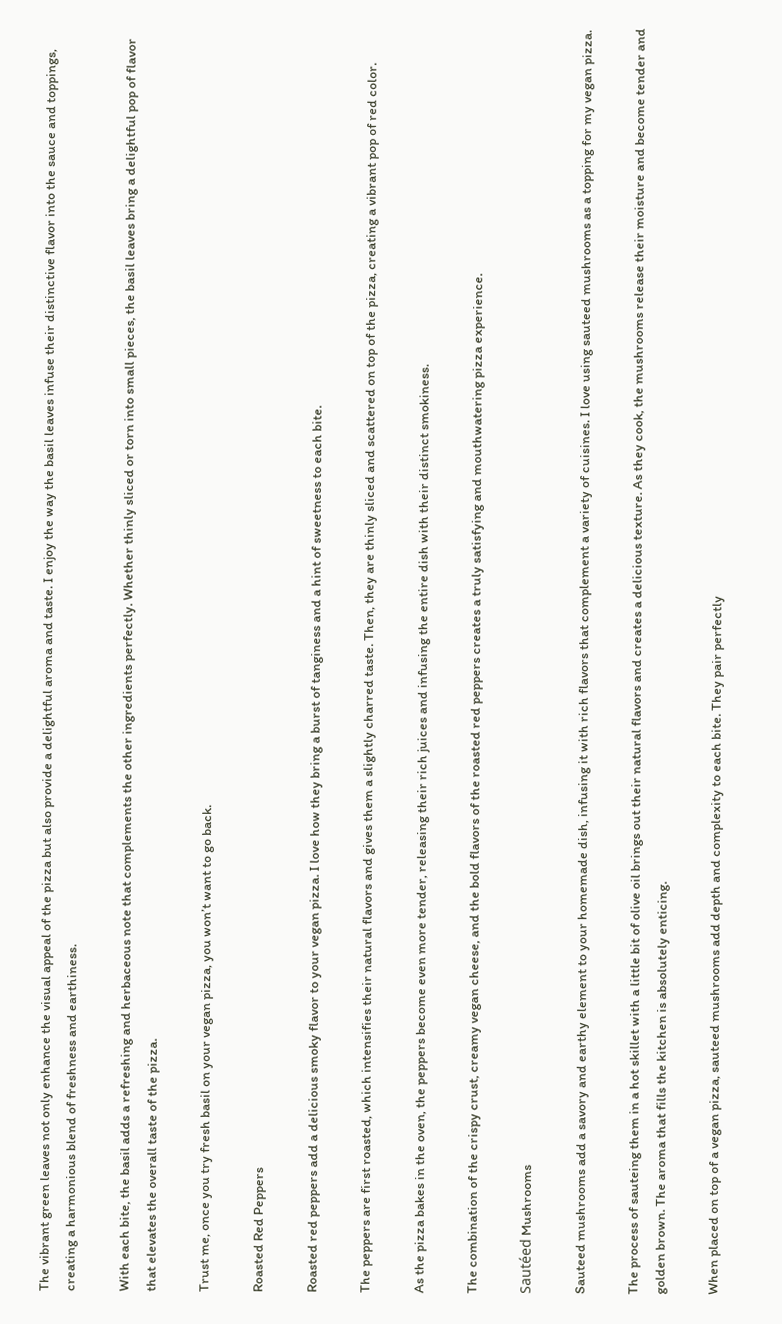The vibrant green leaves not only enhance the visual appeal of the pizza but also provide a delightful aroma and taste. I enjoy the way the basil leaves infuse their distinctive flavor into the sauce and toppings, creating a harmonious blend of freshness and earthiness.

With each bite, the basil adds a refreshing and herbaceous note that complements the other ingredients perfectly. Whether thinly sliced or torn into small pieces, the basil leaves bring a delightful pop of flavor that elevates the overall taste of the pizza.

Trust me, once you try fresh basil on your vegan pizza, you won’t want to go back.

Roasted Red Peppers

Roasted red peppers add a delicious smoky flavor to your vegan pizza. I love how they bring a burst of tanginess and a hint of sweetness to each bite.

The peppers are first roasted, which intensifies their natural flavors and gives them a slightly charred taste. Then, they are thinly sliced and scattered on top of the pizza, creating a vibrant pop of red color.

As the pizza bakes in the oven, the peppers become even more tender, releasing their rich juices and infusing the entire dish with their distinct smokiness.

The combination of the crispy crust, creamy vegan cheese, and the bold flavors of the roasted red peppers creates a truly satisfying and mouthwatering pizza experience.

Sautéed Mushrooms

Sauteed mushrooms add a savory and earthy element to your homemade dish, infusing it with rich flavors that complement a variety of cuisines. I love using sauteed mushrooms as a topping for my vegan pizza.

The process of sauteing them in a hot skillet with a little bit of olive oil brings out their natural flavors and creates a delicious texture. As they cook, the mushrooms release their moisture and become tender and golden brown. The aroma that fills the kitchen is absolutely enticing.

When placed on top of a vegan pizza, sauteed mushrooms add depth and complexity to each bite. They pair perfectly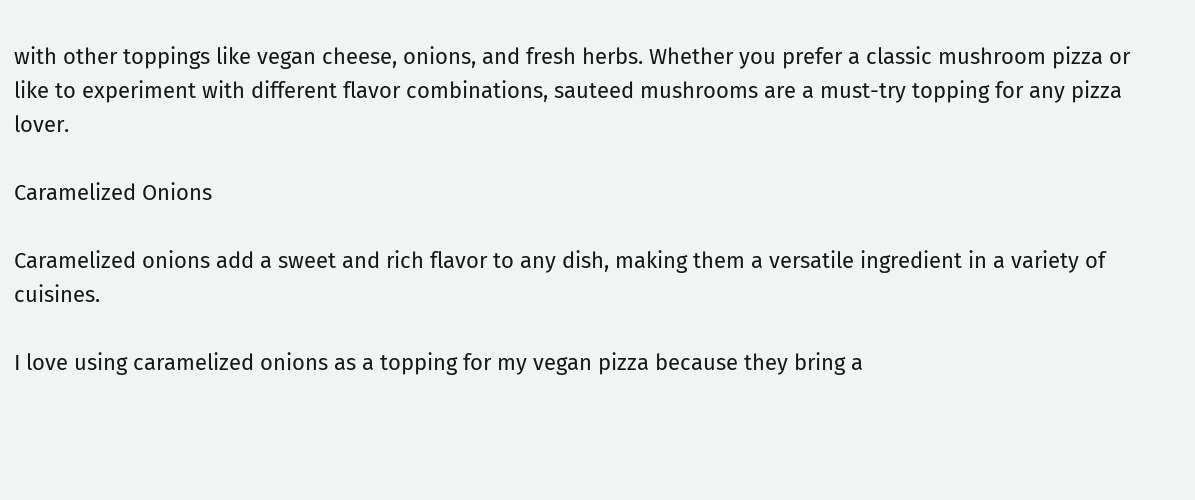with other toppings like vegan cheese, onions, and fresh herbs. Whether you prefer a classic mushroom pizza or like to experiment with different flavor combinations, sauteed mushrooms are a must-try topping for any pizza lover.

Caramelized Onions

Caramelized onions add a sweet and rich flavor to any dish, making them a versatile ingredient in a variety of cuisines.

I love using caramelized onions as a topping for my vegan pizza because they bring a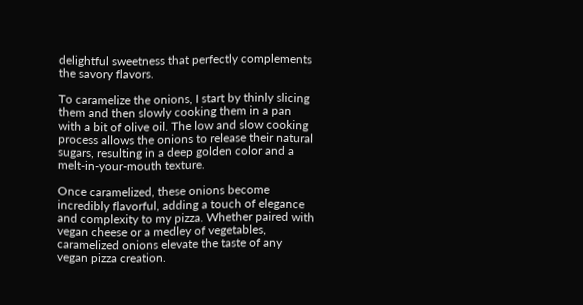delightful sweetness that perfectly complements the savory flavors.

To caramelize the onions, I start by thinly slicing them and then slowly cooking them in a pan with a bit of olive oil. The low and slow cooking process allows the onions to release their natural sugars, resulting in a deep golden color and a melt-in-your-mouth texture.

Once caramelized, these onions become incredibly flavorful, adding a touch of elegance and complexity to my pizza. Whether paired with vegan cheese or a medley of vegetables, caramelized onions elevate the taste of any vegan pizza creation.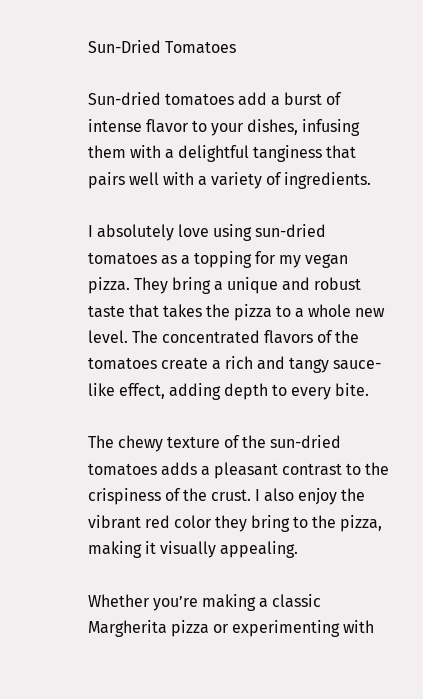Sun-Dried Tomatoes

Sun-dried tomatoes add a burst of intense flavor to your dishes, infusing them with a delightful tanginess that pairs well with a variety of ingredients.

I absolutely love using sun-dried tomatoes as a topping for my vegan pizza. They bring a unique and robust taste that takes the pizza to a whole new level. The concentrated flavors of the tomatoes create a rich and tangy sauce-like effect, adding depth to every bite.

The chewy texture of the sun-dried tomatoes adds a pleasant contrast to the crispiness of the crust. I also enjoy the vibrant red color they bring to the pizza, making it visually appealing.

Whether you’re making a classic Margherita pizza or experimenting with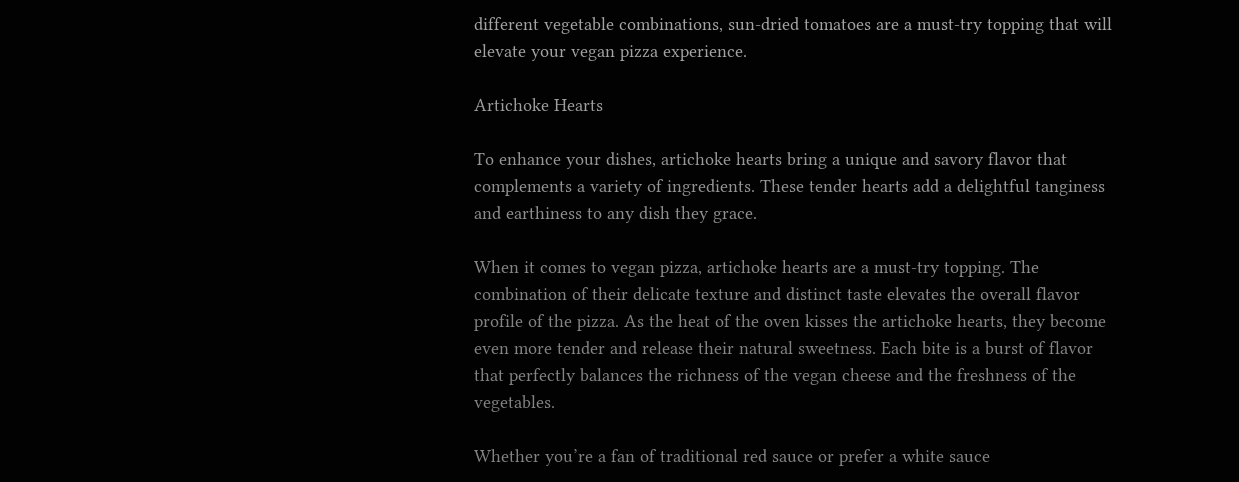different vegetable combinations, sun-dried tomatoes are a must-try topping that will elevate your vegan pizza experience.

Artichoke Hearts

To enhance your dishes, artichoke hearts bring a unique and savory flavor that complements a variety of ingredients. These tender hearts add a delightful tanginess and earthiness to any dish they grace.

When it comes to vegan pizza, artichoke hearts are a must-try topping. The combination of their delicate texture and distinct taste elevates the overall flavor profile of the pizza. As the heat of the oven kisses the artichoke hearts, they become even more tender and release their natural sweetness. Each bite is a burst of flavor that perfectly balances the richness of the vegan cheese and the freshness of the vegetables.

Whether you’re a fan of traditional red sauce or prefer a white sauce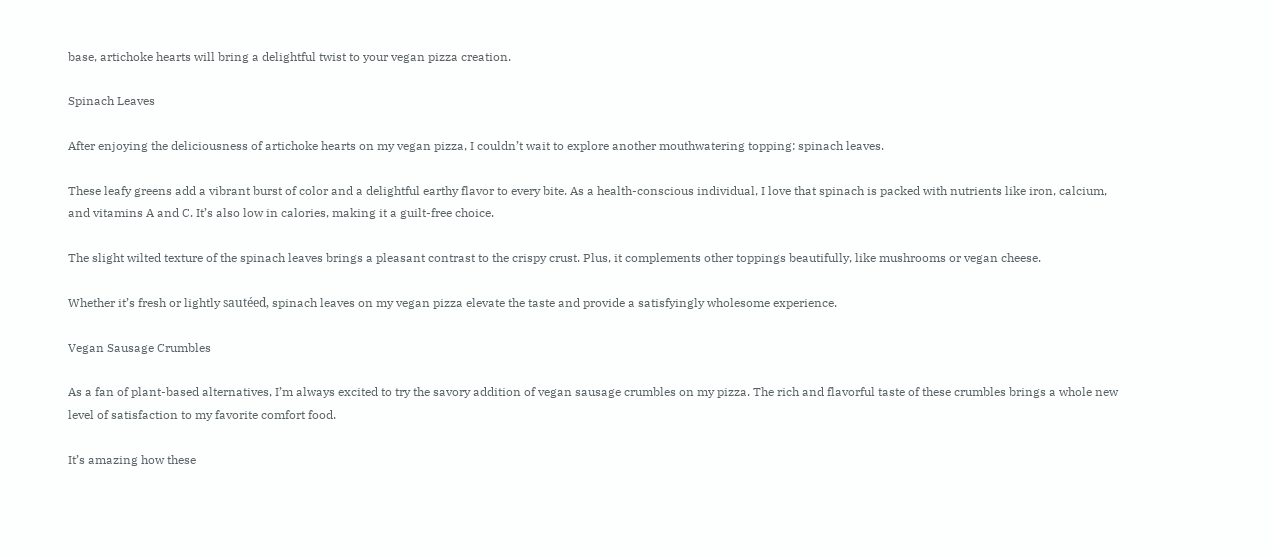base, artichoke hearts will bring a delightful twist to your vegan pizza creation.

Spinach Leaves

After enjoying the deliciousness of artichoke hearts on my vegan pizza, I couldn’t wait to explore another mouthwatering topping: spinach leaves.

These leafy greens add a vibrant burst of color and a delightful earthy flavor to every bite. As a health-conscious individual, I love that spinach is packed with nutrients like iron, calcium, and vitamins A and C. It’s also low in calories, making it a guilt-free choice.

The slight wilted texture of the spinach leaves brings a pleasant contrast to the crispy crust. Plus, it complements other toppings beautifully, like mushrooms or vegan cheese.

Whether it’s fresh or lightly sautéed, spinach leaves on my vegan pizza elevate the taste and provide a satisfyingly wholesome experience.

Vegan Sausage Crumbles

As a fan of plant-based alternatives, I’m always excited to try the savory addition of vegan sausage crumbles on my pizza. The rich and flavorful taste of these crumbles brings a whole new level of satisfaction to my favorite comfort food.

It’s amazing how these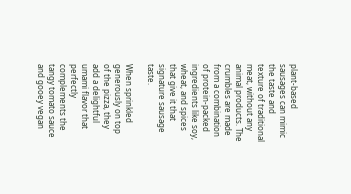plant-based sausages can mimic the taste and texture of traditional meat, without any animal products. The crumbles are made from a combination of protein-packed ingredients like soy, wheat, and spices that give it that signature sausage taste.

When sprinkled generously on top of the pizza, they add a delightful umami flavor that perfectly complements the tangy tomato sauce and gooey vegan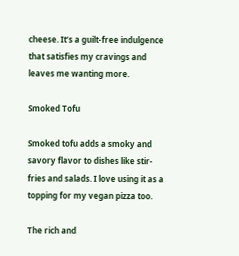cheese. It’s a guilt-free indulgence that satisfies my cravings and leaves me wanting more.

Smoked Tofu

Smoked tofu adds a smoky and savory flavor to dishes like stir-fries and salads. I love using it as a topping for my vegan pizza too.

The rich and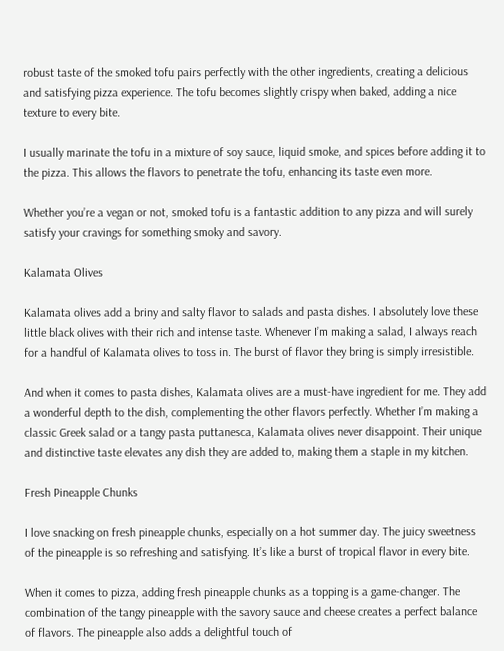robust taste of the smoked tofu pairs perfectly with the other ingredients, creating a delicious and satisfying pizza experience. The tofu becomes slightly crispy when baked, adding a nice texture to every bite.

I usually marinate the tofu in a mixture of soy sauce, liquid smoke, and spices before adding it to the pizza. This allows the flavors to penetrate the tofu, enhancing its taste even more.

Whether you’re a vegan or not, smoked tofu is a fantastic addition to any pizza and will surely satisfy your cravings for something smoky and savory.

Kalamata Olives

Kalamata olives add a briny and salty flavor to salads and pasta dishes. I absolutely love these little black olives with their rich and intense taste. Whenever I’m making a salad, I always reach for a handful of Kalamata olives to toss in. The burst of flavor they bring is simply irresistible.

And when it comes to pasta dishes, Kalamata olives are a must-have ingredient for me. They add a wonderful depth to the dish, complementing the other flavors perfectly. Whether I’m making a classic Greek salad or a tangy pasta puttanesca, Kalamata olives never disappoint. Their unique and distinctive taste elevates any dish they are added to, making them a staple in my kitchen.

Fresh Pineapple Chunks

I love snacking on fresh pineapple chunks, especially on a hot summer day. The juicy sweetness of the pineapple is so refreshing and satisfying. It’s like a burst of tropical flavor in every bite.

When it comes to pizza, adding fresh pineapple chunks as a topping is a game-changer. The combination of the tangy pineapple with the savory sauce and cheese creates a perfect balance of flavors. The pineapple also adds a delightful touch of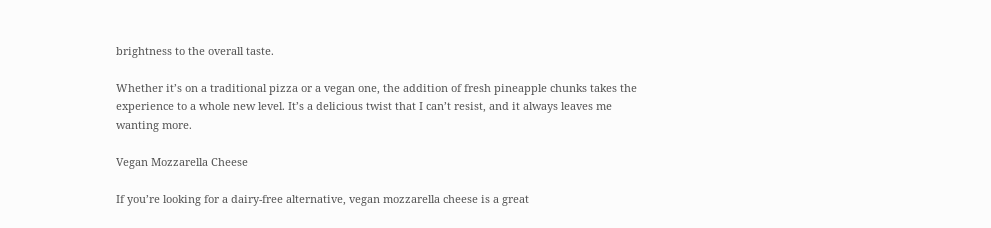brightness to the overall taste.

Whether it’s on a traditional pizza or a vegan one, the addition of fresh pineapple chunks takes the experience to a whole new level. It’s a delicious twist that I can’t resist, and it always leaves me wanting more.

Vegan Mozzarella Cheese

If you’re looking for a dairy-free alternative, vegan mozzarella cheese is a great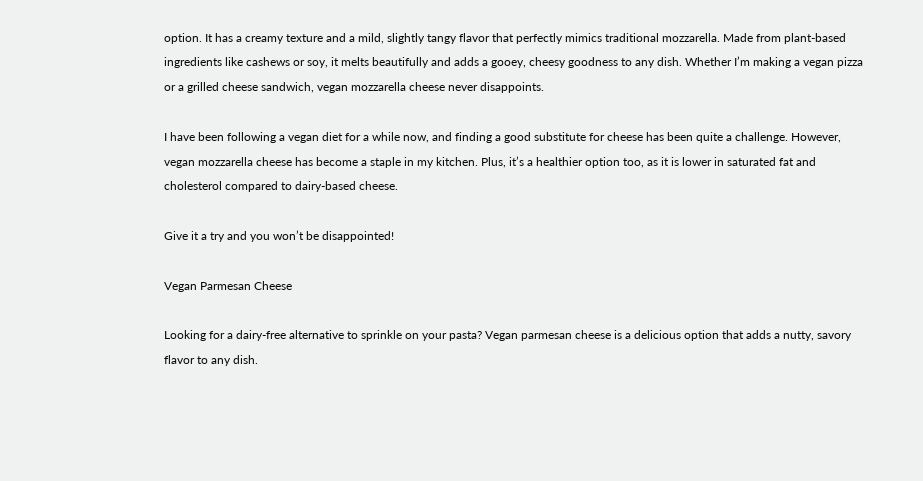option. It has a creamy texture and a mild, slightly tangy flavor that perfectly mimics traditional mozzarella. Made from plant-based ingredients like cashews or soy, it melts beautifully and adds a gooey, cheesy goodness to any dish. Whether I’m making a vegan pizza or a grilled cheese sandwich, vegan mozzarella cheese never disappoints.

I have been following a vegan diet for a while now, and finding a good substitute for cheese has been quite a challenge. However, vegan mozzarella cheese has become a staple in my kitchen. Plus, it’s a healthier option too, as it is lower in saturated fat and cholesterol compared to dairy-based cheese.

Give it a try and you won’t be disappointed!

Vegan Parmesan Cheese

Looking for a dairy-free alternative to sprinkle on your pasta? Vegan parmesan cheese is a delicious option that adds a nutty, savory flavor to any dish.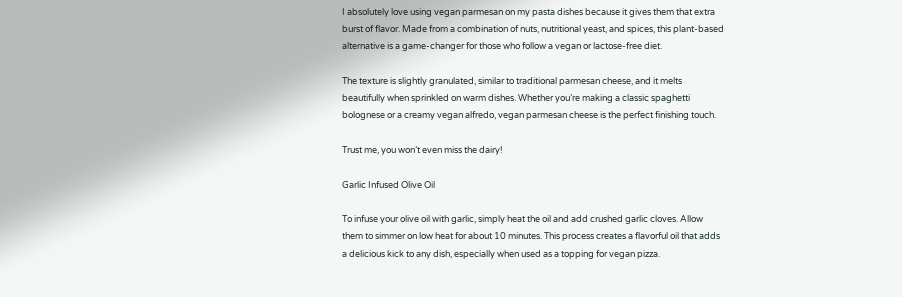I absolutely love using vegan parmesan on my pasta dishes because it gives them that extra burst of flavor. Made from a combination of nuts, nutritional yeast, and spices, this plant-based alternative is a game-changer for those who follow a vegan or lactose-free diet.

The texture is slightly granulated, similar to traditional parmesan cheese, and it melts beautifully when sprinkled on warm dishes. Whether you’re making a classic spaghetti bolognese or a creamy vegan alfredo, vegan parmesan cheese is the perfect finishing touch.

Trust me, you won’t even miss the dairy!

Garlic Infused Olive Oil

To infuse your olive oil with garlic, simply heat the oil and add crushed garlic cloves. Allow them to simmer on low heat for about 10 minutes. This process creates a flavorful oil that adds a delicious kick to any dish, especially when used as a topping for vegan pizza.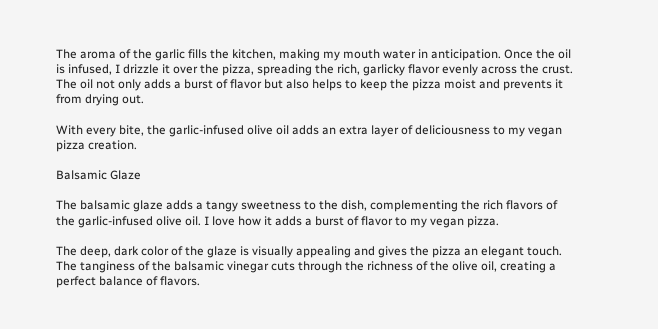The aroma of the garlic fills the kitchen, making my mouth water in anticipation. Once the oil is infused, I drizzle it over the pizza, spreading the rich, garlicky flavor evenly across the crust. The oil not only adds a burst of flavor but also helps to keep the pizza moist and prevents it from drying out.

With every bite, the garlic-infused olive oil adds an extra layer of deliciousness to my vegan pizza creation.

Balsamic Glaze

The balsamic glaze adds a tangy sweetness to the dish, complementing the rich flavors of the garlic-infused olive oil. I love how it adds a burst of flavor to my vegan pizza.

The deep, dark color of the glaze is visually appealing and gives the pizza an elegant touch. The tanginess of the balsamic vinegar cuts through the richness of the olive oil, creating a perfect balance of flavors.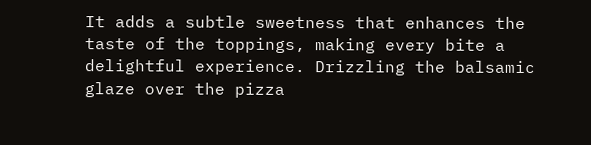It adds a subtle sweetness that enhances the taste of the toppings, making every bite a delightful experience. Drizzling the balsamic glaze over the pizza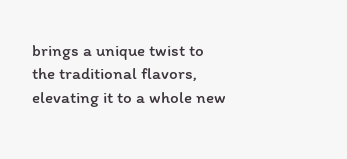brings a unique twist to the traditional flavors, elevating it to a whole new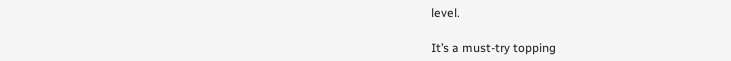level.

It’s a must-try topping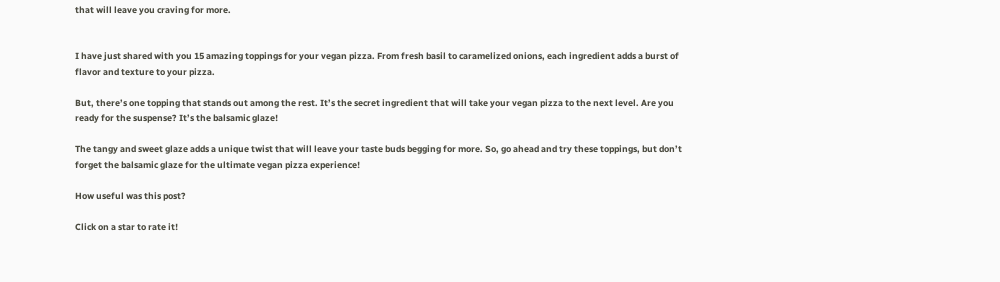that will leave you craving for more.


I have just shared with you 15 amazing toppings for your vegan pizza. From fresh basil to caramelized onions, each ingredient adds a burst of flavor and texture to your pizza.

But, there’s one topping that stands out among the rest. It’s the secret ingredient that will take your vegan pizza to the next level. Are you ready for the suspense? It’s the balsamic glaze!

The tangy and sweet glaze adds a unique twist that will leave your taste buds begging for more. So, go ahead and try these toppings, but don’t forget the balsamic glaze for the ultimate vegan pizza experience!

How useful was this post?

Click on a star to rate it!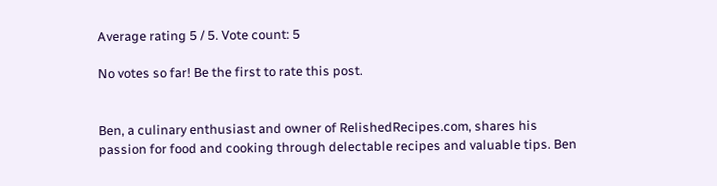Average rating 5 / 5. Vote count: 5

No votes so far! Be the first to rate this post.


Ben, a culinary enthusiast and owner of RelishedRecipes.com, shares his passion for food and cooking through delectable recipes and valuable tips. Ben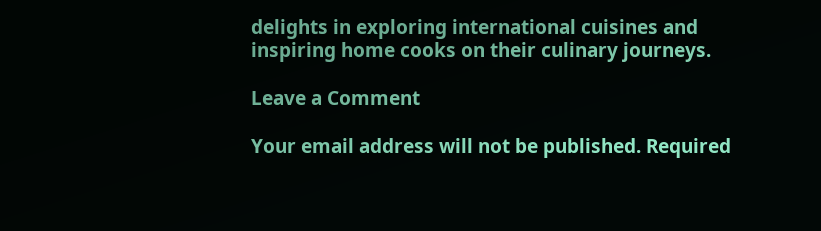delights in exploring international cuisines and inspiring home cooks on their culinary journeys.

Leave a Comment

Your email address will not be published. Required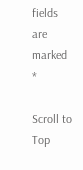fields are marked *

Scroll to Top